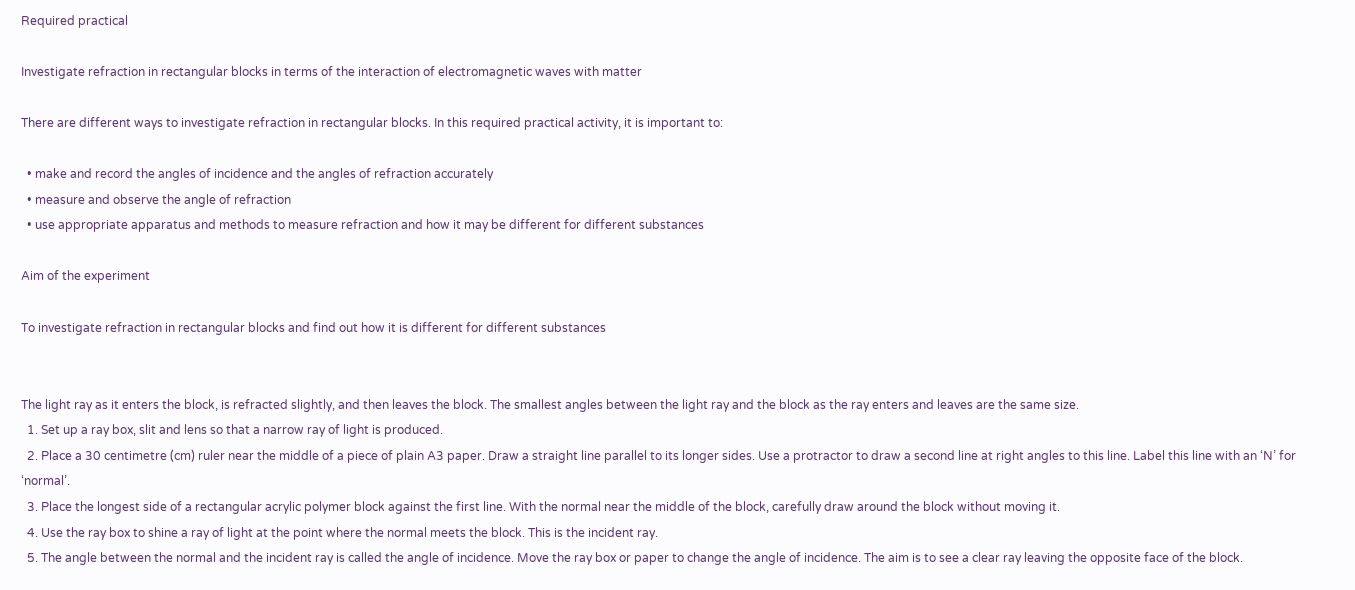Required practical

Investigate refraction in rectangular blocks in terms of the interaction of electromagnetic waves with matter

There are different ways to investigate refraction in rectangular blocks. In this required practical activity, it is important to:

  • make and record the angles of incidence and the angles of refraction accurately
  • measure and observe the angle of refraction
  • use appropriate apparatus and methods to measure refraction and how it may be different for different substances

Aim of the experiment

To investigate refraction in rectangular blocks and find out how it is different for different substances


The light ray as it enters the block, is refracted slightly, and then leaves the block. The smallest angles between the light ray and the block as the ray enters and leaves are the same size.
  1. Set up a ray box, slit and lens so that a narrow ray of light is produced.
  2. Place a 30 centimetre (cm) ruler near the middle of a piece of plain A3 paper. Draw a straight line parallel to its longer sides. Use a protractor to draw a second line at right angles to this line. Label this line with an ‘N’ for ‘normal’.
  3. Place the longest side of a rectangular acrylic polymer block against the first line. With the normal near the middle of the block, carefully draw around the block without moving it.
  4. Use the ray box to shine a ray of light at the point where the normal meets the block. This is the incident ray.
  5. The angle between the normal and the incident ray is called the angle of incidence. Move the ray box or paper to change the angle of incidence. The aim is to see a clear ray leaving the opposite face of the block.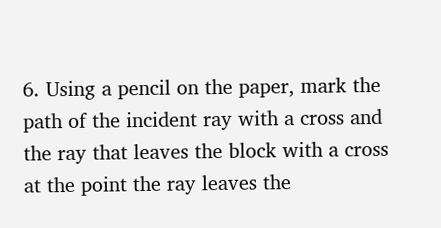6. Using a pencil on the paper, mark the path of the incident ray with a cross and the ray that leaves the block with a cross at the point the ray leaves the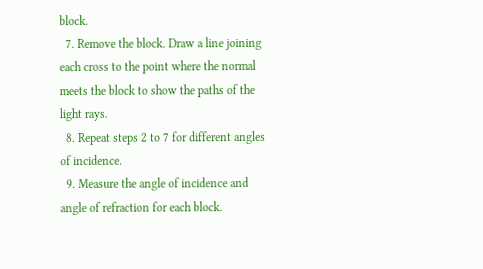block.
  7. Remove the block. Draw a line joining each cross to the point where the normal meets the block to show the paths of the light rays.
  8. Repeat steps 2 to 7 for different angles of incidence.
  9. Measure the angle of incidence and angle of refraction for each block.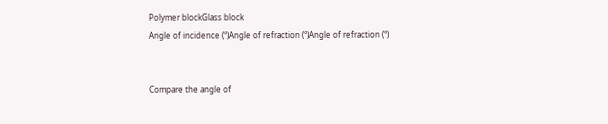Polymer blockGlass block
Angle of incidence (°)Angle of refraction (°)Angle of refraction (°)


Compare the angle of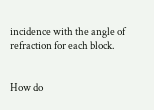incidence with the angle of refraction for each block.


How do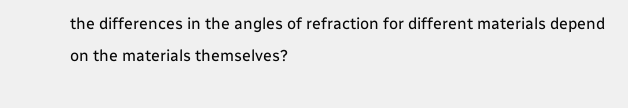the differences in the angles of refraction for different materials depend on the materials themselves?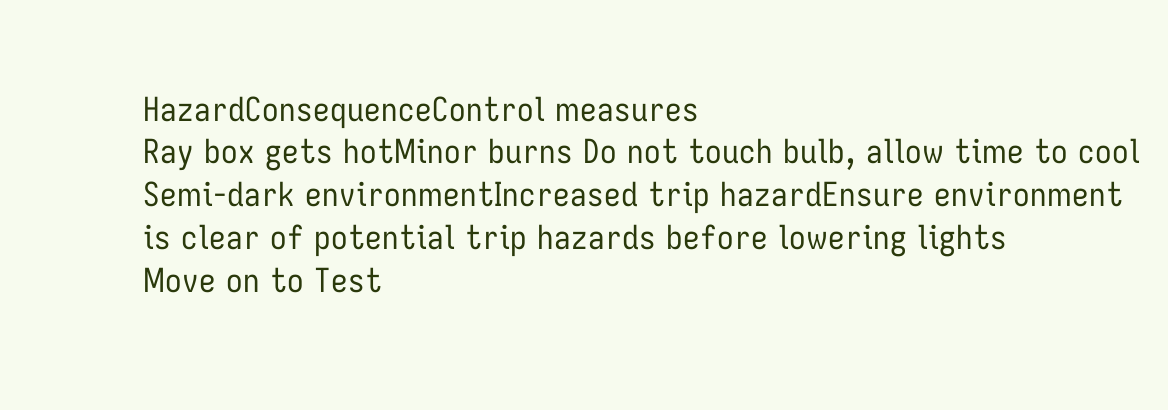HazardConsequenceControl measures
Ray box gets hotMinor burns Do not touch bulb, allow time to cool
Semi-dark environmentIncreased trip hazardEnsure environment is clear of potential trip hazards before lowering lights
Move on to Test